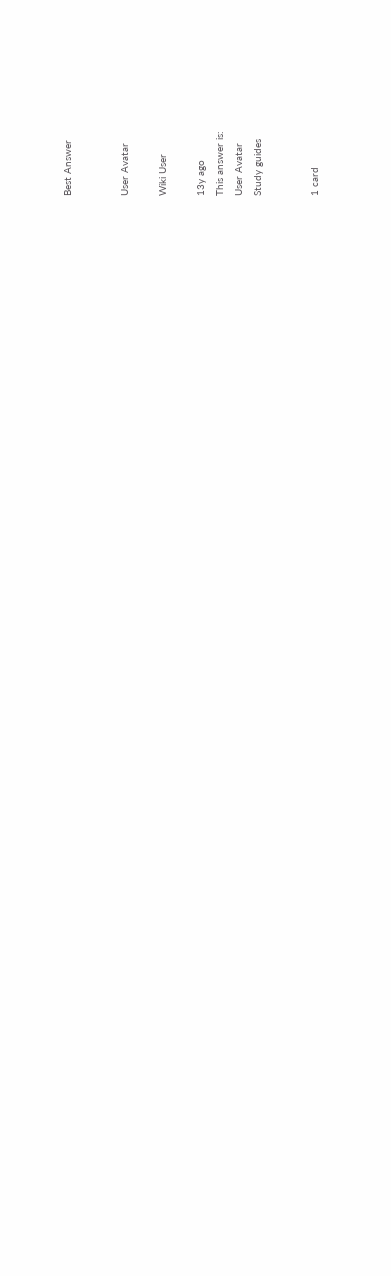Best Answer


User Avatar

Wiki User

13y ago
This answer is:
User Avatar
Study guides


1 card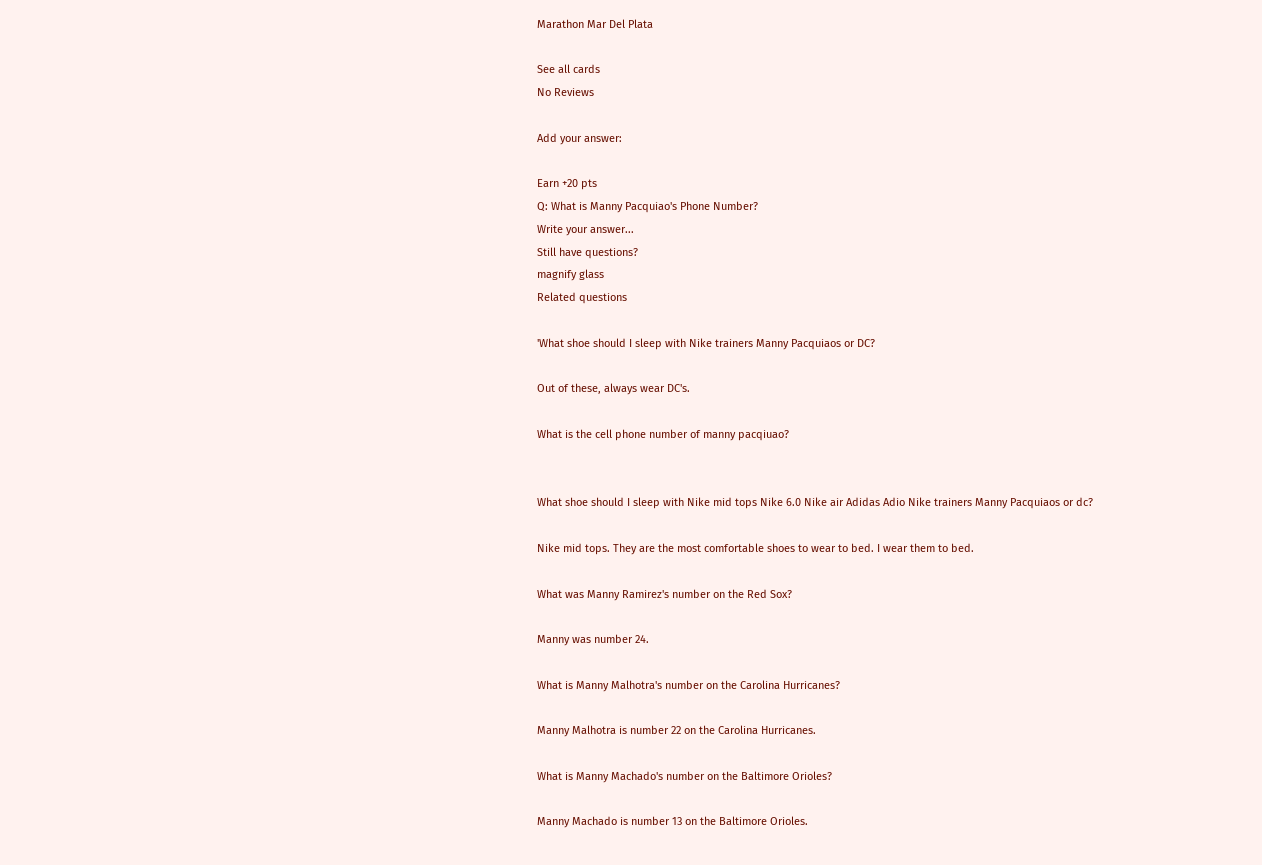Marathon Mar Del Plata

See all cards
No Reviews

Add your answer:

Earn +20 pts
Q: What is Manny Pacquiao's Phone Number?
Write your answer...
Still have questions?
magnify glass
Related questions

'What shoe should I sleep with Nike trainers Manny Pacquiaos or DC?

Out of these, always wear DC's.

What is the cell phone number of manny pacqiuao?


What shoe should I sleep with Nike mid tops Nike 6.0 Nike air Adidas Adio Nike trainers Manny Pacquiaos or dc?

Nike mid tops. They are the most comfortable shoes to wear to bed. I wear them to bed.

What was Manny Ramirez's number on the Red Sox?

Manny was number 24.

What is Manny Malhotra's number on the Carolina Hurricanes?

Manny Malhotra is number 22 on the Carolina Hurricanes.

What is Manny Machado's number on the Baltimore Orioles?

Manny Machado is number 13 on the Baltimore Orioles.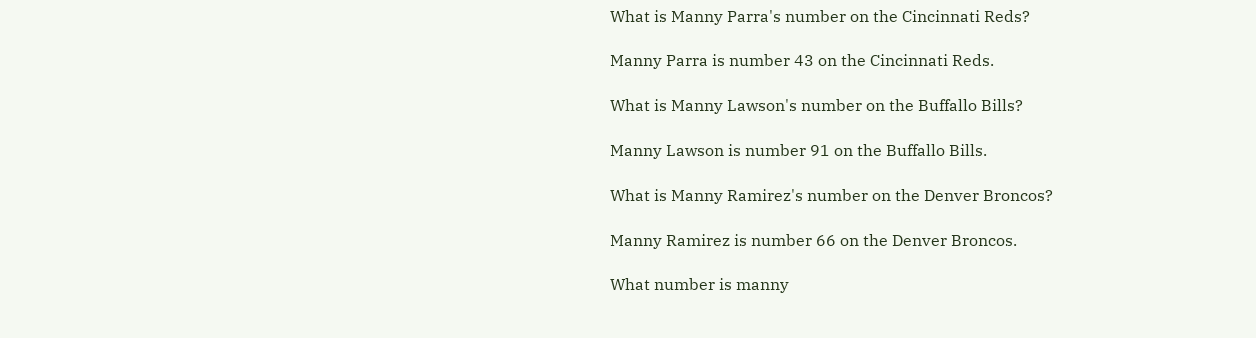What is Manny Parra's number on the Cincinnati Reds?

Manny Parra is number 43 on the Cincinnati Reds.

What is Manny Lawson's number on the Buffallo Bills?

Manny Lawson is number 91 on the Buffallo Bills.

What is Manny Ramirez's number on the Denver Broncos?

Manny Ramirez is number 66 on the Denver Broncos.

What number is manny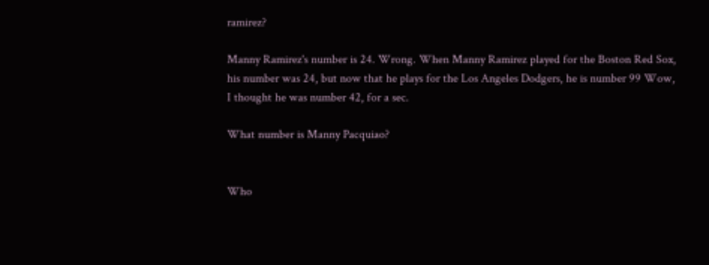ramirez?

Manny Ramirez's number is 24. Wrong. When Manny Ramirez played for the Boston Red Sox, his number was 24, but now that he plays for the Los Angeles Dodgers, he is number 99 Wow, I thought he was number 42, for a sec.

What number is Manny Pacquiao?


Who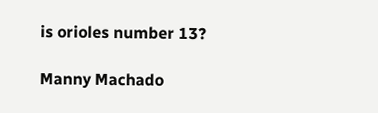is orioles number 13?

Manny Machado